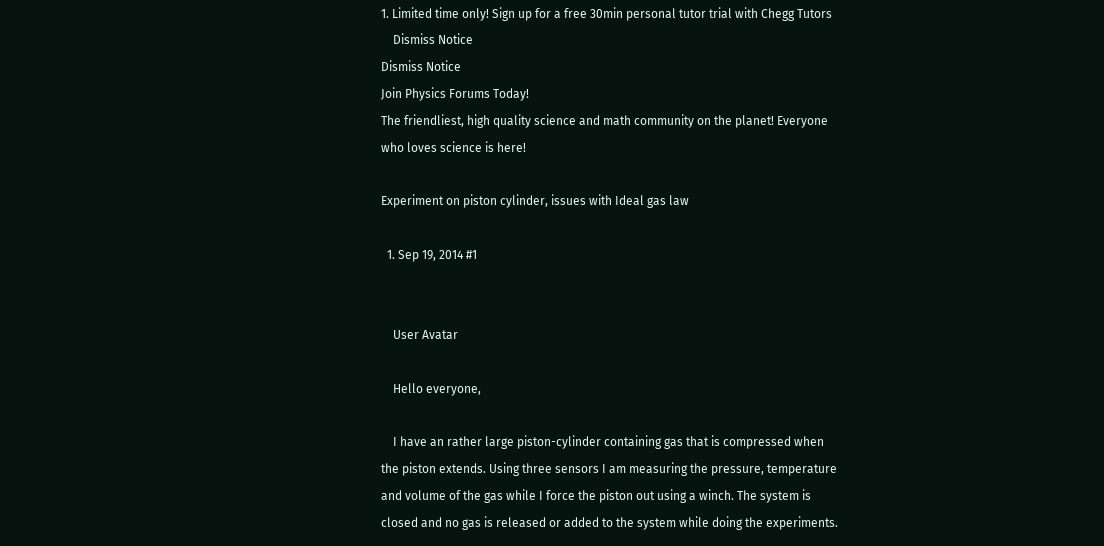1. Limited time only! Sign up for a free 30min personal tutor trial with Chegg Tutors
    Dismiss Notice
Dismiss Notice
Join Physics Forums Today!
The friendliest, high quality science and math community on the planet! Everyone who loves science is here!

Experiment on piston cylinder, issues with Ideal gas law

  1. Sep 19, 2014 #1


    User Avatar

    Hello everyone,

    I have an rather large piston-cylinder containing gas that is compressed when the piston extends. Using three sensors I am measuring the pressure, temperature and volume of the gas while I force the piston out using a winch. The system is closed and no gas is released or added to the system while doing the experiments.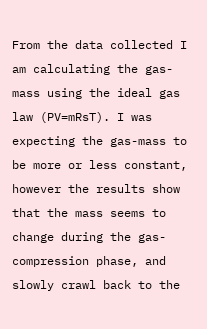From the data collected I am calculating the gas-mass using the ideal gas law (PV=mRsT). I was expecting the gas-mass to be more or less constant, however the results show that the mass seems to change during the gas-compression phase, and slowly crawl back to the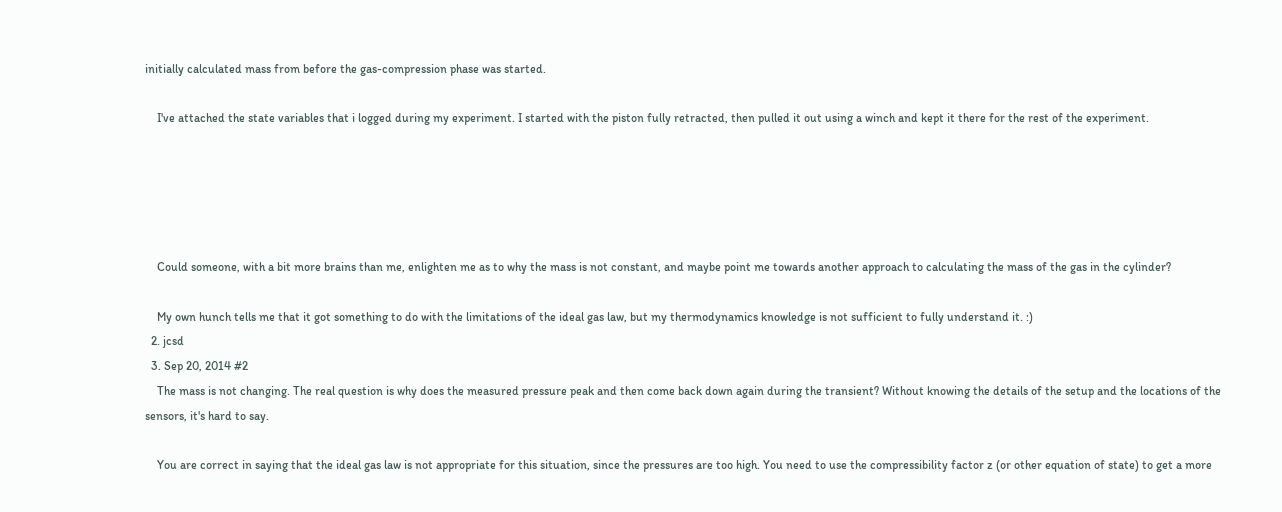initially calculated mass from before the gas-compression phase was started.

    I've attached the state variables that i logged during my experiment. I started with the piston fully retracted, then pulled it out using a winch and kept it there for the rest of the experiment.





    Could someone, with a bit more brains than me, enlighten me as to why the mass is not constant, and maybe point me towards another approach to calculating the mass of the gas in the cylinder?

    My own hunch tells me that it got something to do with the limitations of the ideal gas law, but my thermodynamics knowledge is not sufficient to fully understand it. :)
  2. jcsd
  3. Sep 20, 2014 #2
    The mass is not changing. The real question is why does the measured pressure peak and then come back down again during the transient? Without knowing the details of the setup and the locations of the sensors, it's hard to say.

    You are correct in saying that the ideal gas law is not appropriate for this situation, since the pressures are too high. You need to use the compressibility factor z (or other equation of state) to get a more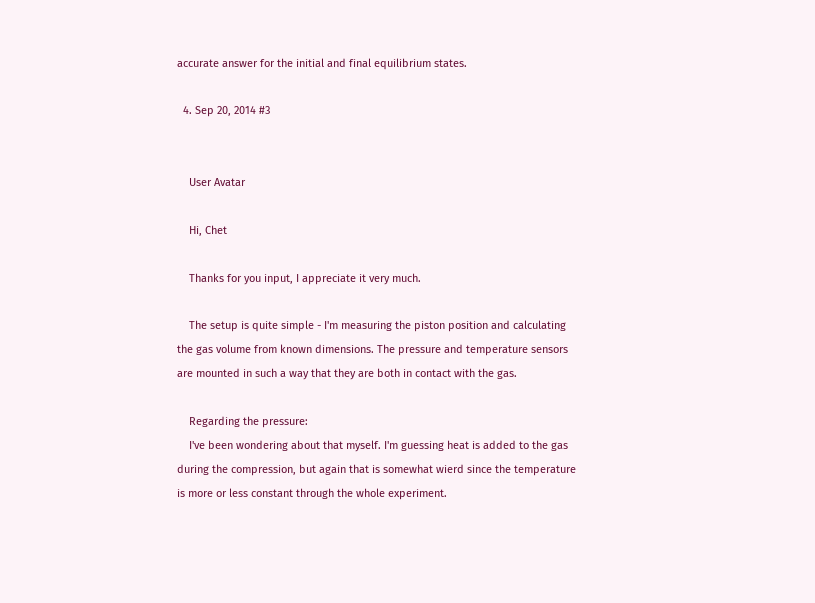accurate answer for the initial and final equilibrium states.

  4. Sep 20, 2014 #3


    User Avatar

    Hi, Chet

    Thanks for you input, I appreciate it very much.

    The setup is quite simple - I'm measuring the piston position and calculating the gas volume from known dimensions. The pressure and temperature sensors are mounted in such a way that they are both in contact with the gas.

    Regarding the pressure:
    I've been wondering about that myself. I'm guessing heat is added to the gas during the compression, but again that is somewhat wierd since the temperature is more or less constant through the whole experiment.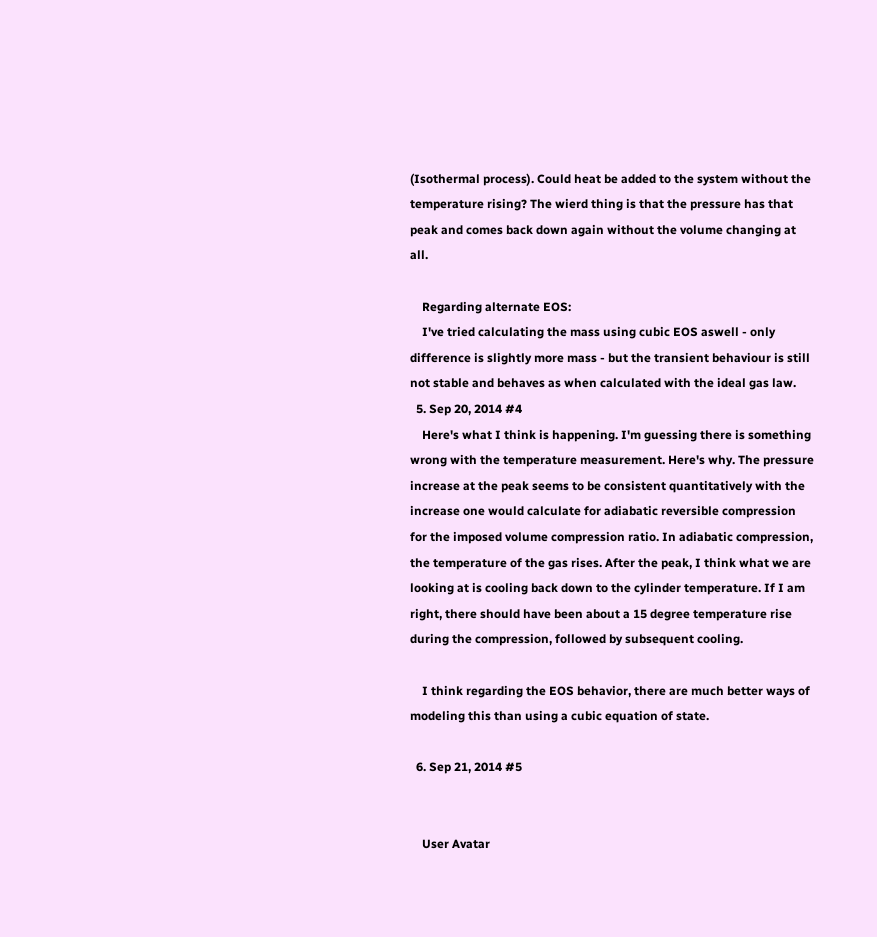(Isothermal process). Could heat be added to the system without the temperature rising? The wierd thing is that the pressure has that peak and comes back down again without the volume changing at all.

    Regarding alternate EOS:
    I've tried calculating the mass using cubic EOS aswell - only difference is slightly more mass - but the transient behaviour is still not stable and behaves as when calculated with the ideal gas law.
  5. Sep 20, 2014 #4
    Here's what I think is happening. I'm guessing there is something wrong with the temperature measurement. Here's why. The pressure increase at the peak seems to be consistent quantitatively with the increase one would calculate for adiabatic reversible compression for the imposed volume compression ratio. In adiabatic compression, the temperature of the gas rises. After the peak, I think what we are looking at is cooling back down to the cylinder temperature. If I am right, there should have been about a 15 degree temperature rise during the compression, followed by subsequent cooling.

    I think regarding the EOS behavior, there are much better ways of modeling this than using a cubic equation of state.

  6. Sep 21, 2014 #5


    User Avatar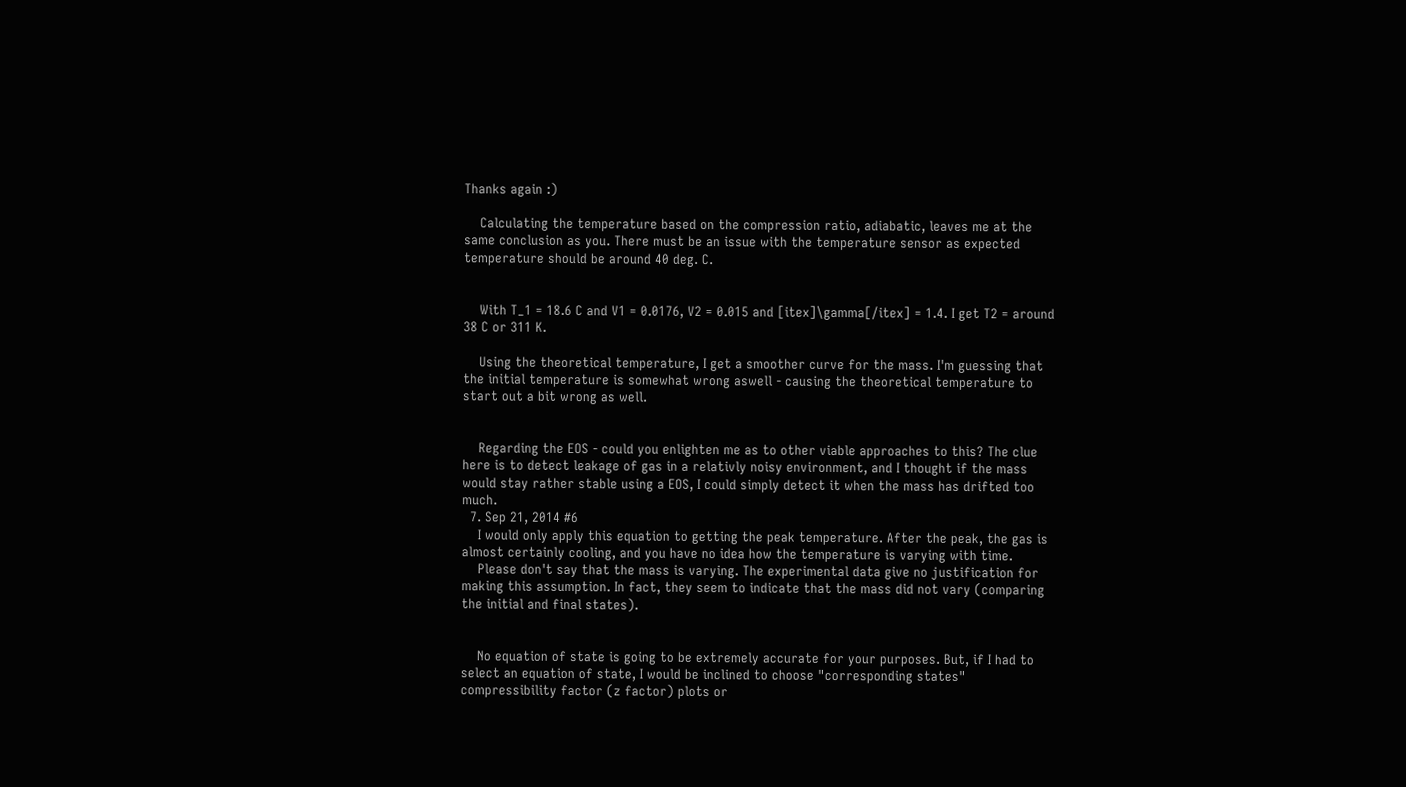Thanks again :)

    Calculating the temperature based on the compression ratio, adiabatic, leaves me at the same conclusion as you. There must be an issue with the temperature sensor as expected temperature should be around 40 deg. C.


    With T_1 = 18.6 C and V1 = 0.0176, V2 = 0.015 and [itex]\gamma[/itex] = 1.4. I get T2 = around 38 C or 311 K.

    Using the theoretical temperature, I get a smoother curve for the mass. I'm guessing that the initial temperature is somewhat wrong aswell - causing the theoretical temperature to start out a bit wrong as well.


    Regarding the EOS - could you enlighten me as to other viable approaches to this? The clue here is to detect leakage of gas in a relativly noisy environment, and I thought if the mass would stay rather stable using a EOS, I could simply detect it when the mass has drifted too much.
  7. Sep 21, 2014 #6
    I would only apply this equation to getting the peak temperature. After the peak, the gas is almost certainly cooling, and you have no idea how the temperature is varying with time.
    Please don't say that the mass is varying. The experimental data give no justification for making this assumption. In fact, they seem to indicate that the mass did not vary (comparing the initial and final states).


    No equation of state is going to be extremely accurate for your purposes. But, if I had to select an equation of state, I would be inclined to choose "corresponding states" compressibility factor (z factor) plots or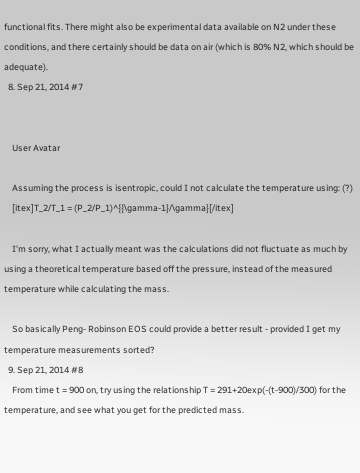functional fits. There might also be experimental data available on N2 under these conditions, and there certainly should be data on air (which is 80% N2, which should be adequate).
  8. Sep 21, 2014 #7


    User Avatar

    Assuming the process is isentropic, could I not calculate the temperature using: (?)
    [itex]T_2/T_1 = (P_2/P_1)^{{\gamma-1}/\gamma}[/itex]

    I'm sorry, what I actually meant was the calculations did not fluctuate as much by using a theoretical temperature based off the pressure, instead of the measured temperature while calculating the mass.

    So basically Peng- Robinson EOS could provide a better result - provided I get my temperature measurements sorted?
  9. Sep 21, 2014 #8
    From time t = 900 on, try using the relationship T = 291+20exp(-(t-900)/300) for the temperature, and see what you get for the predicted mass.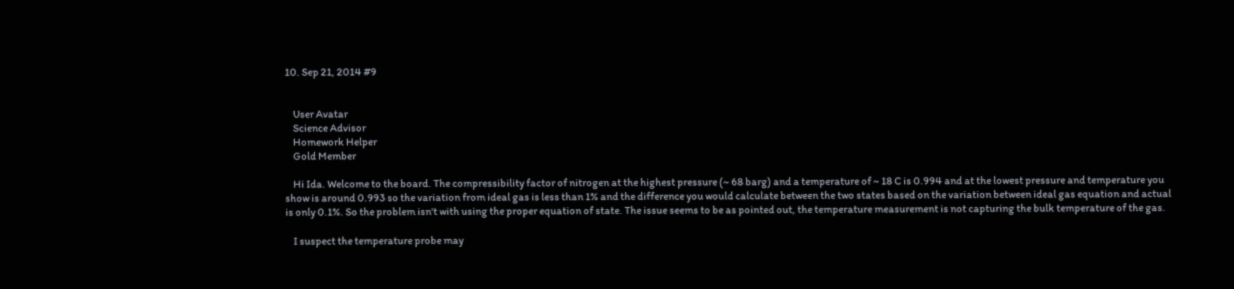10. Sep 21, 2014 #9


    User Avatar
    Science Advisor
    Homework Helper
    Gold Member

    Hi Ida. Welcome to the board. The compressibility factor of nitrogen at the highest pressure (~ 68 barg) and a temperature of ~ 18 C is 0.994 and at the lowest pressure and temperature you show is around 0.993 so the variation from ideal gas is less than 1% and the difference you would calculate between the two states based on the variation between ideal gas equation and actual is only 0.1%. So the problem isn't with using the proper equation of state. The issue seems to be as pointed out, the temperature measurement is not capturing the bulk temperature of the gas.

    I suspect the temperature probe may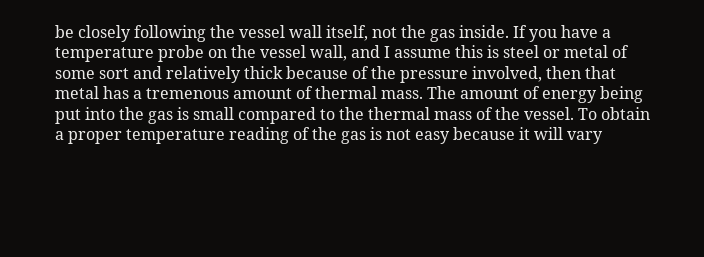be closely following the vessel wall itself, not the gas inside. If you have a temperature probe on the vessel wall, and I assume this is steel or metal of some sort and relatively thick because of the pressure involved, then that metal has a tremenous amount of thermal mass. The amount of energy being put into the gas is small compared to the thermal mass of the vessel. To obtain a proper temperature reading of the gas is not easy because it will vary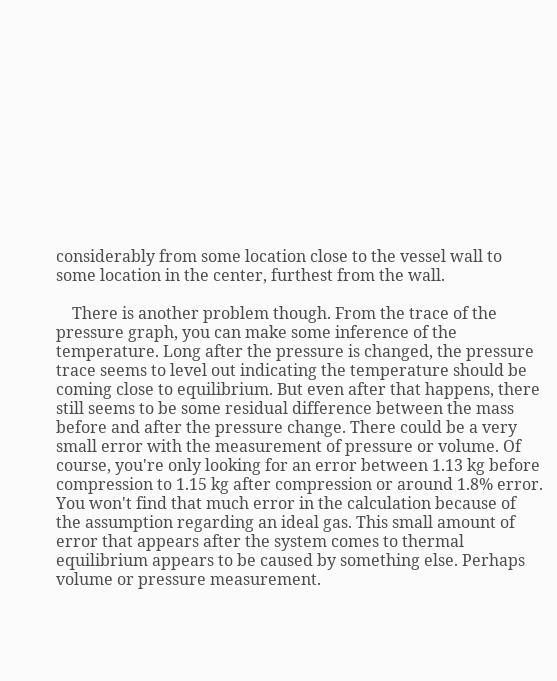considerably from some location close to the vessel wall to some location in the center, furthest from the wall.

    There is another problem though. From the trace of the pressure graph, you can make some inference of the temperature. Long after the pressure is changed, the pressure trace seems to level out indicating the temperature should be coming close to equilibrium. But even after that happens, there still seems to be some residual difference between the mass before and after the pressure change. There could be a very small error with the measurement of pressure or volume. Of course, you're only looking for an error between 1.13 kg before compression to 1.15 kg after compression or around 1.8% error. You won't find that much error in the calculation because of the assumption regarding an ideal gas. This small amount of error that appears after the system comes to thermal equilibrium appears to be caused by something else. Perhaps volume or pressure measurement.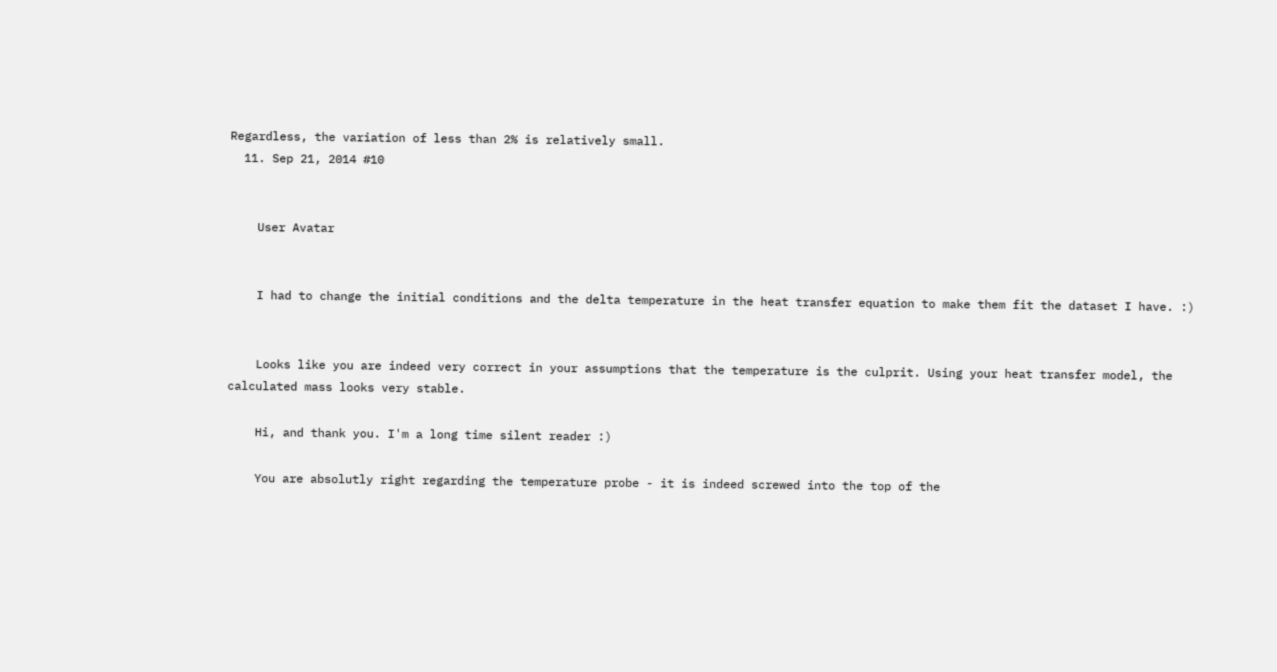Regardless, the variation of less than 2% is relatively small.
  11. Sep 21, 2014 #10


    User Avatar


    I had to change the initial conditions and the delta temperature in the heat transfer equation to make them fit the dataset I have. :)


    Looks like you are indeed very correct in your assumptions that the temperature is the culprit. Using your heat transfer model, the calculated mass looks very stable.

    Hi, and thank you. I'm a long time silent reader :)

    You are absolutly right regarding the temperature probe - it is indeed screwed into the top of the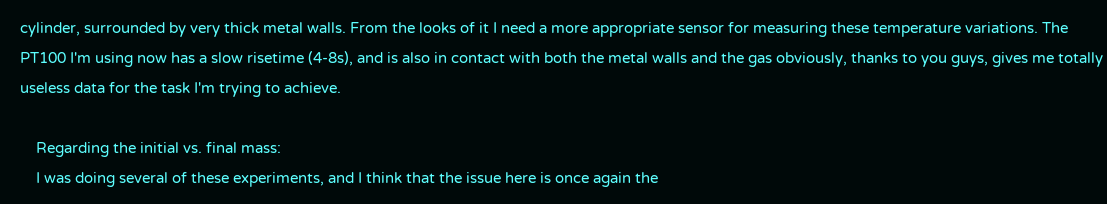cylinder, surrounded by very thick metal walls. From the looks of it I need a more appropriate sensor for measuring these temperature variations. The PT100 I'm using now has a slow risetime (4-8s), and is also in contact with both the metal walls and the gas obviously, thanks to you guys, gives me totally useless data for the task I'm trying to achieve.

    Regarding the initial vs. final mass:
    I was doing several of these experiments, and I think that the issue here is once again the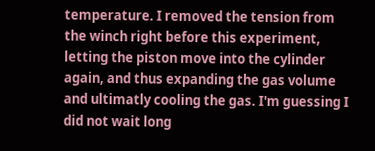temperature. I removed the tension from the winch right before this experiment, letting the piston move into the cylinder again, and thus expanding the gas volume and ultimatly cooling the gas. I'm guessing I did not wait long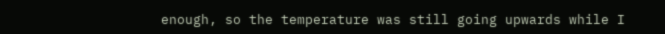enough, so the temperature was still going upwards while I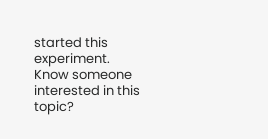started this experiment.
Know someone interested in this topic?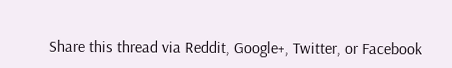Share this thread via Reddit, Google+, Twitter, or Facebook